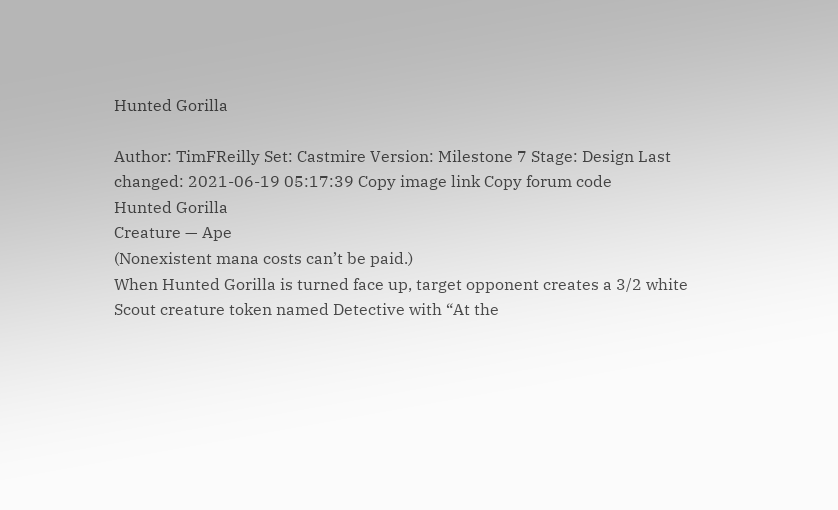Hunted Gorilla

Author: TimFReilly Set: Castmire Version: Milestone 7 Stage: Design Last changed: 2021-06-19 05:17:39 Copy image link Copy forum code
Hunted Gorilla
Creature — Ape
(Nonexistent mana costs can’t be paid.)
When Hunted Gorilla is turned face up, target opponent creates a 3/2 white Scout creature token named Detective with “At the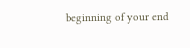beginning of your end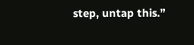step, untap this.”